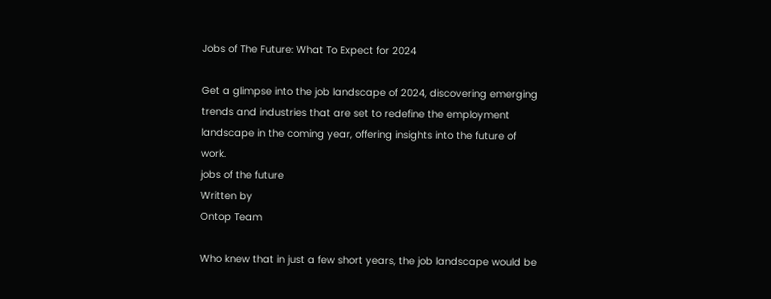Jobs of The Future: What To Expect for 2024

Get a glimpse into the job landscape of 2024, discovering emerging trends and industries that are set to redefine the employment landscape in the coming year, offering insights into the future of work.
jobs of the future
Written by
Ontop Team

Who knew that in just a few short years, the job landscape would be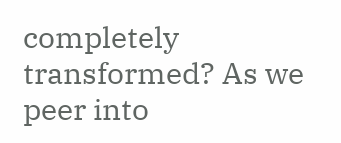completely transformed? As we peer into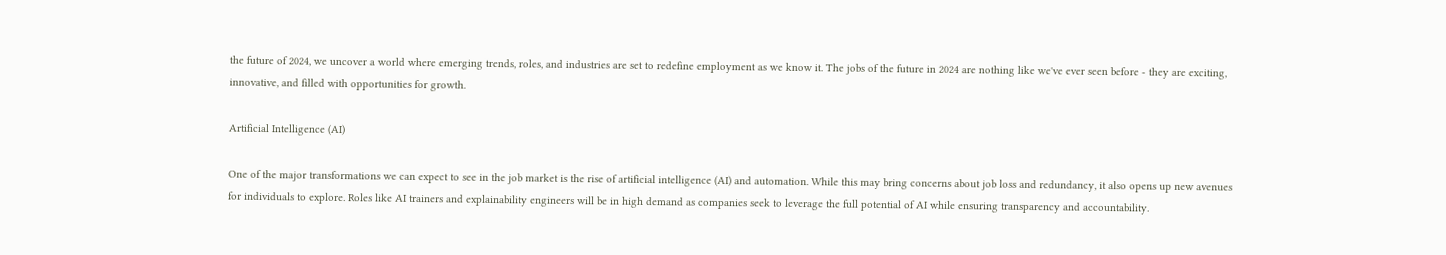the future of 2024, we uncover a world where emerging trends, roles, and industries are set to redefine employment as we know it. The jobs of the future in 2024 are nothing like we've ever seen before - they are exciting, innovative, and filled with opportunities for growth.

Artificial Intelligence (AI)

One of the major transformations we can expect to see in the job market is the rise of artificial intelligence (AI) and automation. While this may bring concerns about job loss and redundancy, it also opens up new avenues for individuals to explore. Roles like AI trainers and explainability engineers will be in high demand as companies seek to leverage the full potential of AI while ensuring transparency and accountability.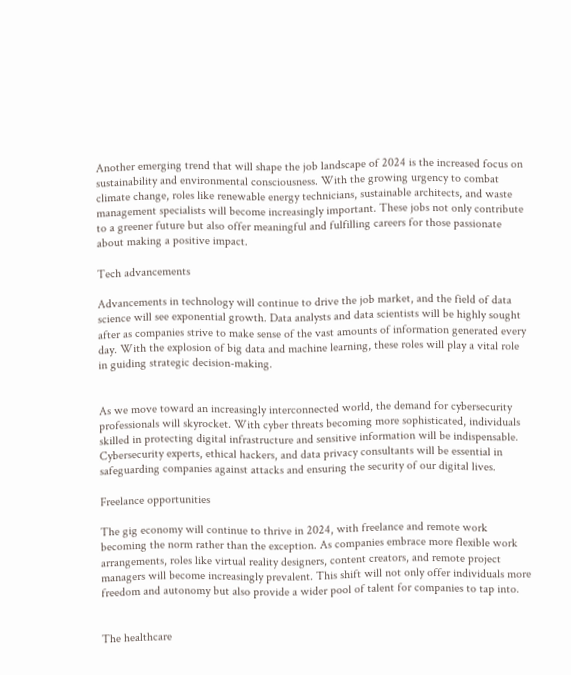Another emerging trend that will shape the job landscape of 2024 is the increased focus on sustainability and environmental consciousness. With the growing urgency to combat climate change, roles like renewable energy technicians, sustainable architects, and waste management specialists will become increasingly important. These jobs not only contribute to a greener future but also offer meaningful and fulfilling careers for those passionate about making a positive impact.

Tech advancements

Advancements in technology will continue to drive the job market, and the field of data science will see exponential growth. Data analysts and data scientists will be highly sought after as companies strive to make sense of the vast amounts of information generated every day. With the explosion of big data and machine learning, these roles will play a vital role in guiding strategic decision-making.


As we move toward an increasingly interconnected world, the demand for cybersecurity professionals will skyrocket. With cyber threats becoming more sophisticated, individuals skilled in protecting digital infrastructure and sensitive information will be indispensable. Cybersecurity experts, ethical hackers, and data privacy consultants will be essential in safeguarding companies against attacks and ensuring the security of our digital lives.

Freelance opportunities

The gig economy will continue to thrive in 2024, with freelance and remote work becoming the norm rather than the exception. As companies embrace more flexible work arrangements, roles like virtual reality designers, content creators, and remote project managers will become increasingly prevalent. This shift will not only offer individuals more freedom and autonomy but also provide a wider pool of talent for companies to tap into.


The healthcare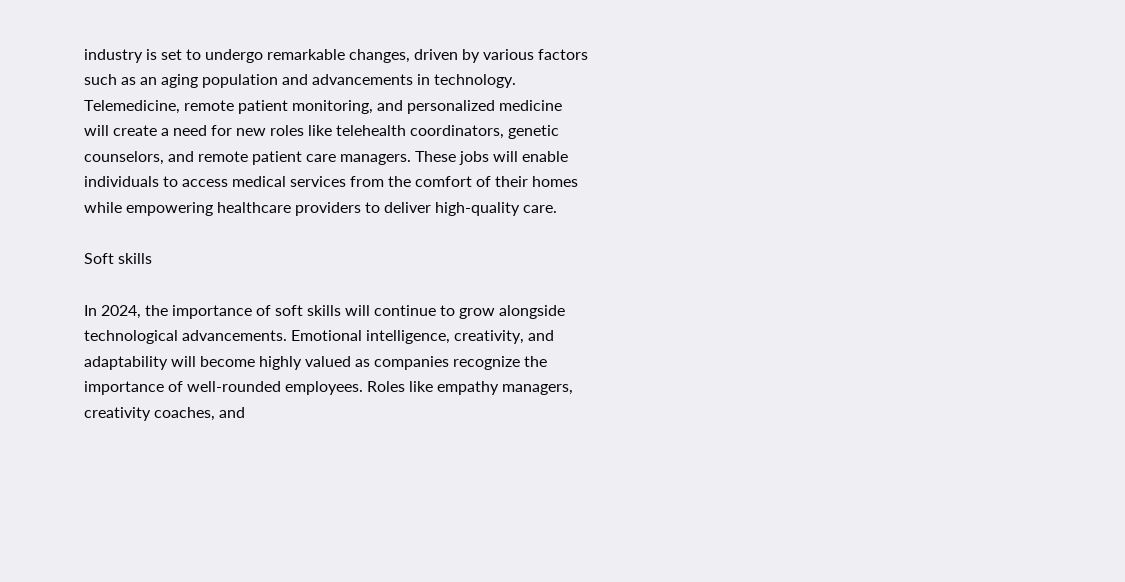industry is set to undergo remarkable changes, driven by various factors such as an aging population and advancements in technology. Telemedicine, remote patient monitoring, and personalized medicine will create a need for new roles like telehealth coordinators, genetic counselors, and remote patient care managers. These jobs will enable individuals to access medical services from the comfort of their homes while empowering healthcare providers to deliver high-quality care.

Soft skills

In 2024, the importance of soft skills will continue to grow alongside technological advancements. Emotional intelligence, creativity, and adaptability will become highly valued as companies recognize the importance of well-rounded employees. Roles like empathy managers, creativity coaches, and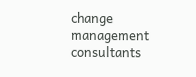change management consultants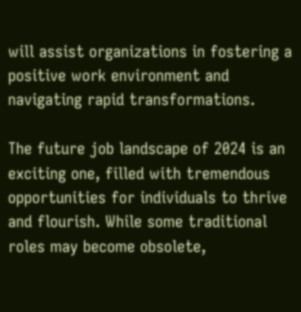will assist organizations in fostering a positive work environment and navigating rapid transformations.

The future job landscape of 2024 is an exciting one, filled with tremendous opportunities for individuals to thrive and flourish. While some traditional roles may become obsolete,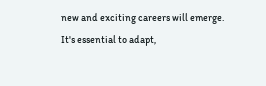new and exciting careers will emerge. It's essential to adapt,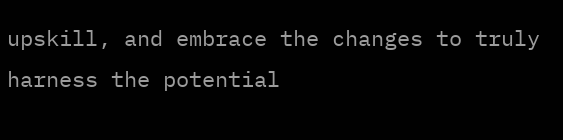upskill, and embrace the changes to truly harness the potential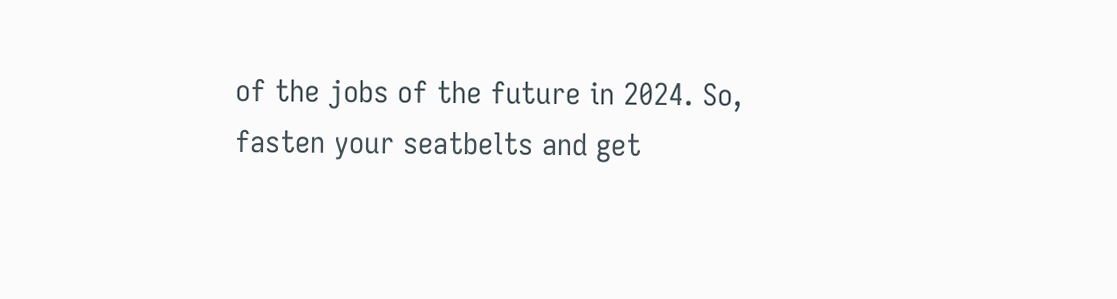of the jobs of the future in 2024. So, fasten your seatbelts and get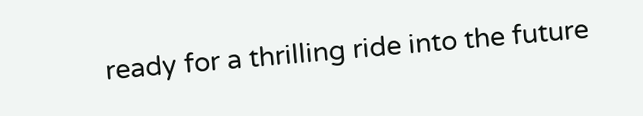ready for a thrilling ride into the future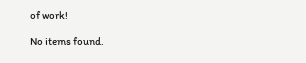of work!

No items found.